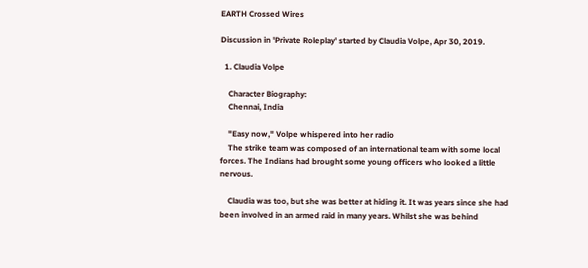EARTH Crossed Wires

Discussion in 'Private Roleplay' started by Claudia Volpe, Apr 30, 2019.

  1. Claudia Volpe

    Character Biography:
    Chennai, India

    "Easy now," Volpe whispered into her radio
    The strike team was composed of an international team with some local forces. The Indians had brought some young officers who looked a little nervous.

    Claudia was too, but she was better at hiding it. It was years since she had been involved in an armed raid in many years. Whilst she was behind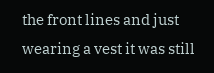the front lines and just wearing a vest it was still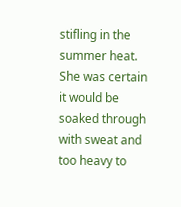stifling in the summer heat. She was certain it would be soaked through with sweat and too heavy to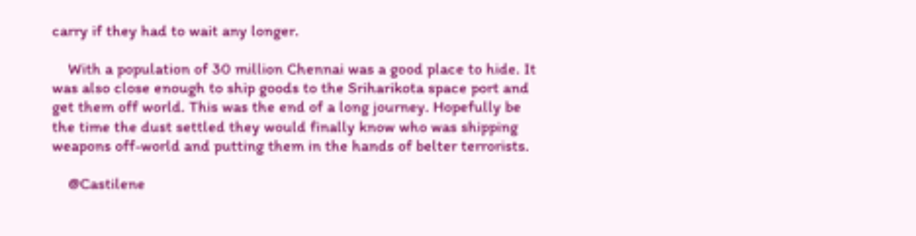carry if they had to wait any longer.

    With a population of 30 million Chennai was a good place to hide. It was also close enough to ship goods to the Sriharikota space port and get them off world. This was the end of a long journey. Hopefully be the time the dust settled they would finally know who was shipping weapons off-world and putting them in the hands of belter terrorists.

    @Castilene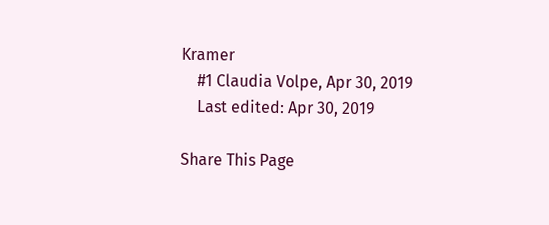Kramer
    #1 Claudia Volpe, Apr 30, 2019
    Last edited: Apr 30, 2019

Share This Page